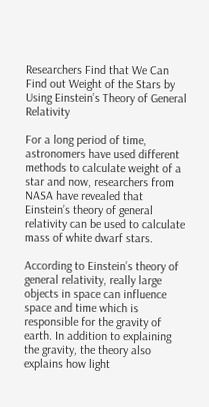Researchers Find that We Can Find out Weight of the Stars by Using Einstein’s Theory of General Relativity

For a long period of time, astronomers have used different methods to calculate weight of a star and now, researchers from NASA have revealed that Einstein’s theory of general relativity can be used to calculate mass of white dwarf stars.

According to Einstein’s theory of general relativity, really large objects in space can influence space and time which is responsible for the gravity of earth. In addition to explaining the gravity, the theory also explains how light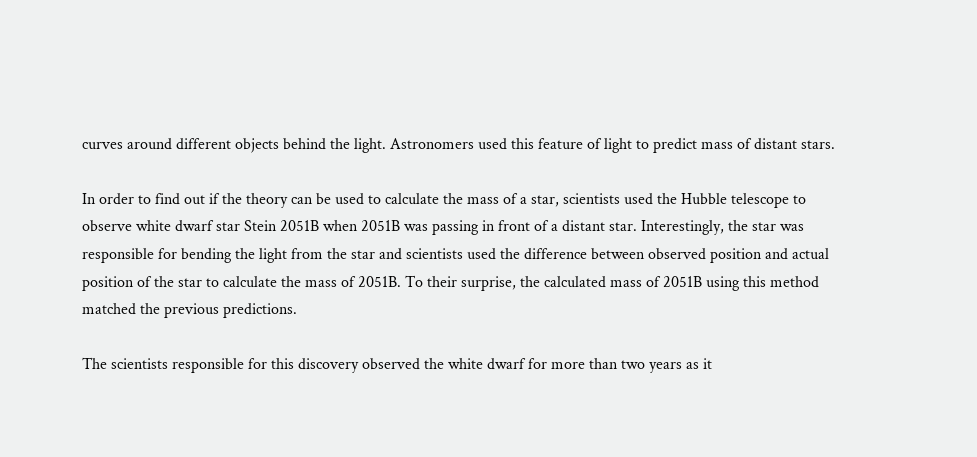curves around different objects behind the light. Astronomers used this feature of light to predict mass of distant stars.

In order to find out if the theory can be used to calculate the mass of a star, scientists used the Hubble telescope to observe white dwarf star Stein 2051B when 2051B was passing in front of a distant star. Interestingly, the star was responsible for bending the light from the star and scientists used the difference between observed position and actual position of the star to calculate the mass of 2051B. To their surprise, the calculated mass of 2051B using this method matched the previous predictions.

The scientists responsible for this discovery observed the white dwarf for more than two years as it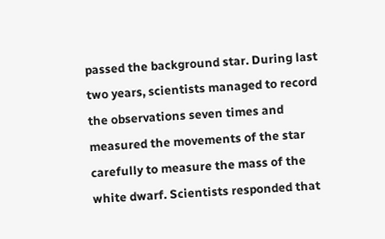passed the background star. During last two years, scientists managed to record the observations seven times and measured the movements of the star carefully to measure the mass of the white dwarf. Scientists responded that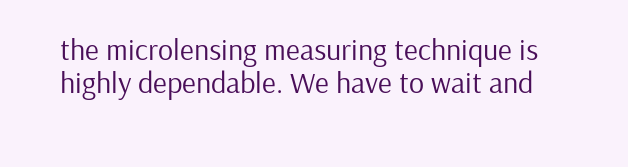the microlensing measuring technique is highly dependable. We have to wait and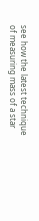see how the latest technique of measuring mass of a star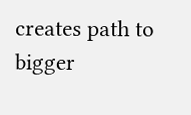creates path to bigger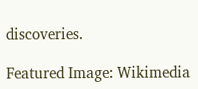discoveries.

Featured Image: Wikimedia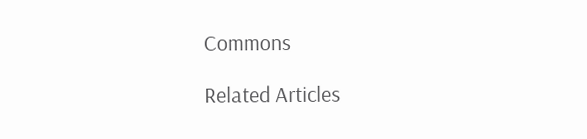Commons

Related Articles